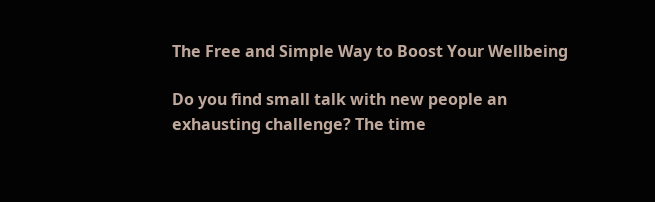The Free and Simple Way to Boost Your Wellbeing

Do you find small talk with new people an exhausting challenge? The time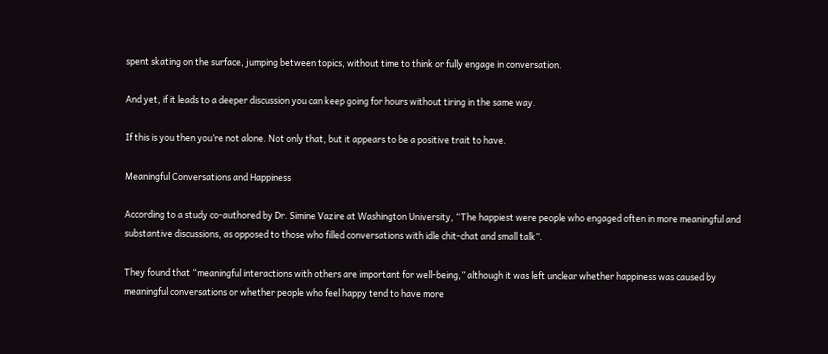spent skating on the surface, jumping between topics, without time to think or fully engage in conversation.

And yet, if it leads to a deeper discussion you can keep going for hours without tiring in the same way.

If this is you then you’re not alone. Not only that, but it appears to be a positive trait to have.

Meaningful Conversations and Happiness

According to a study co-authored by Dr. Simine Vazire at Washington University, “The happiest were people who engaged often in more meaningful and substantive discussions, as opposed to those who filled conversations with idle chit-chat and small talk”.

They found that “meaningful interactions with others are important for well-being,” although it was left unclear whether happiness was caused by meaningful conversations or whether people who feel happy tend to have more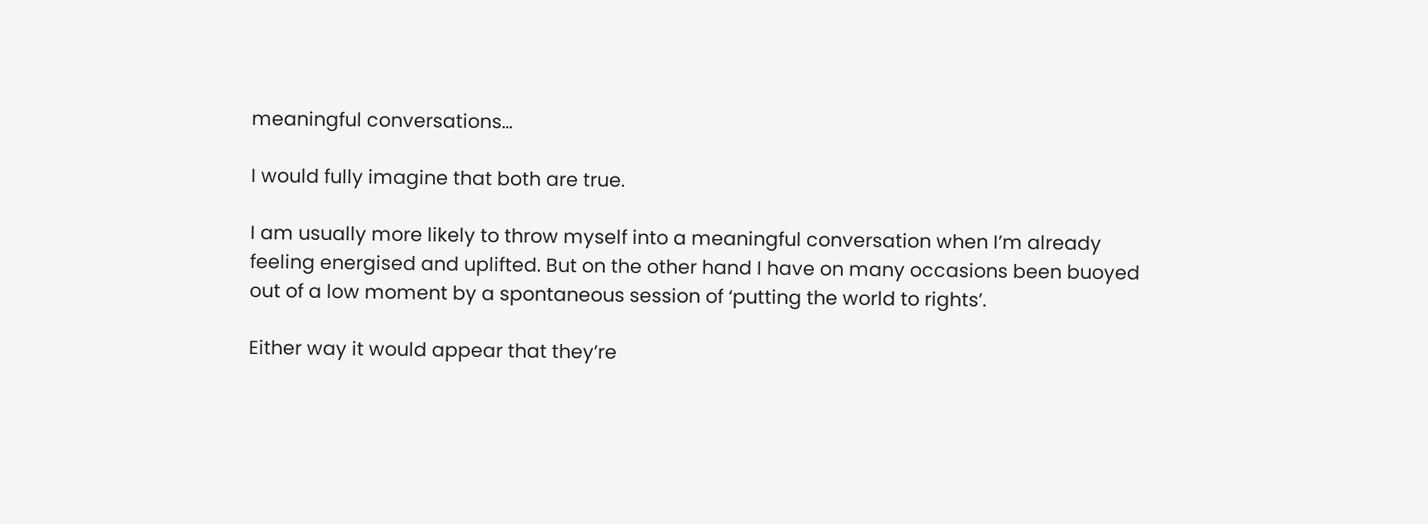meaningful conversations…

I would fully imagine that both are true.

I am usually more likely to throw myself into a meaningful conversation when I’m already feeling energised and uplifted. But on the other hand I have on many occasions been buoyed out of a low moment by a spontaneous session of ‘putting the world to rights’.

Either way it would appear that they’re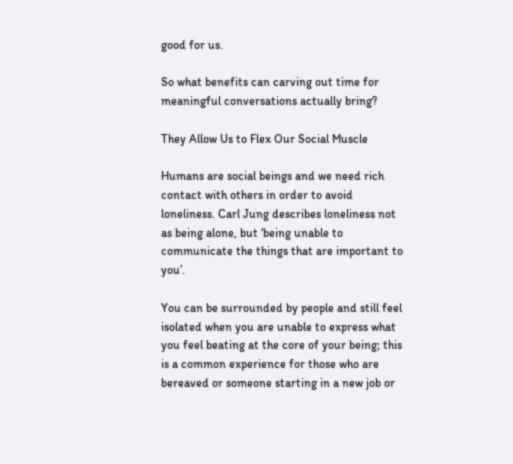good for us.

So what benefits can carving out time for meaningful conversations actually bring?

They Allow Us to Flex Our Social Muscle

Humans are social beings and we need rich contact with others in order to avoid loneliness. Carl Jung describes loneliness not as being alone, but ‘being unable to communicate the things that are important to you’.

You can be surrounded by people and still feel isolated when you are unable to express what you feel beating at the core of your being; this is a common experience for those who are bereaved or someone starting in a new job or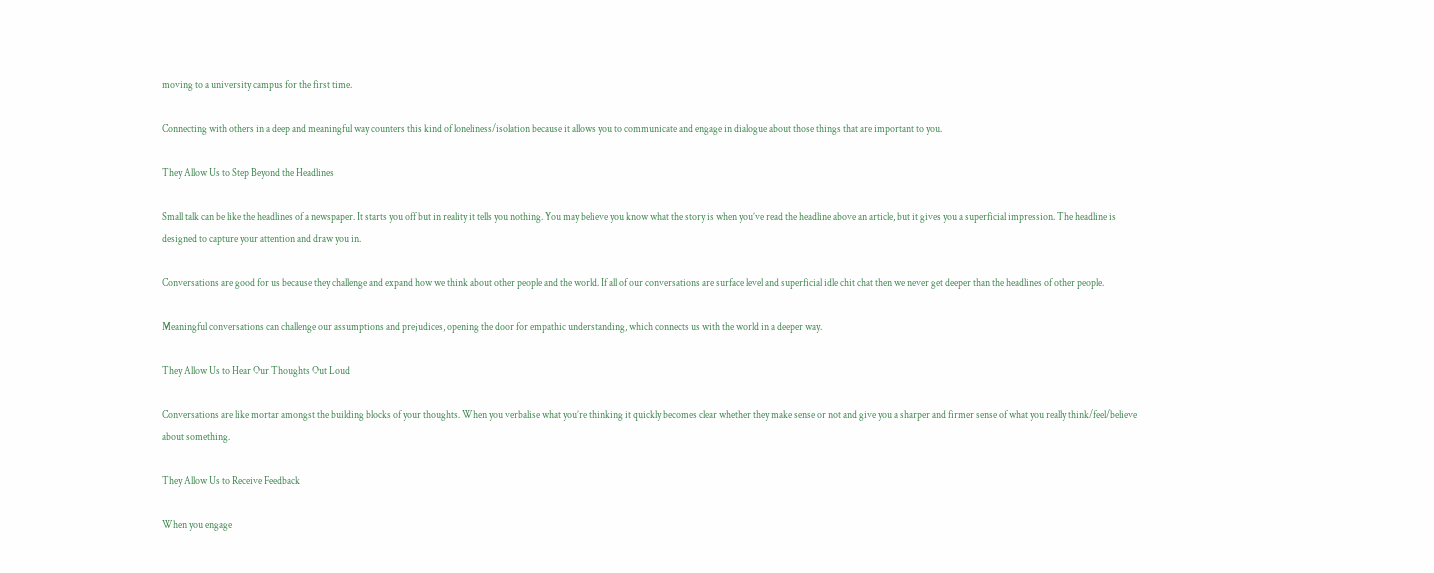moving to a university campus for the first time.

Connecting with others in a deep and meaningful way counters this kind of loneliness/isolation because it allows you to communicate and engage in dialogue about those things that are important to you.

They Allow Us to Step Beyond the Headlines

Small talk can be like the headlines of a newspaper. It starts you off but in reality it tells you nothing. You may believe you know what the story is when you’ve read the headline above an article, but it gives you a superficial impression. The headline is designed to capture your attention and draw you in.

Conversations are good for us because they challenge and expand how we think about other people and the world. If all of our conversations are surface level and superficial idle chit chat then we never get deeper than the headlines of other people.

Meaningful conversations can challenge our assumptions and prejudices, opening the door for empathic understanding, which connects us with the world in a deeper way.

They Allow Us to Hear Our Thoughts Out Loud

Conversations are like mortar amongst the building blocks of your thoughts. When you verbalise what you’re thinking it quickly becomes clear whether they make sense or not and give you a sharper and firmer sense of what you really think/feel/believe about something.

They Allow Us to Receive Feedback

When you engage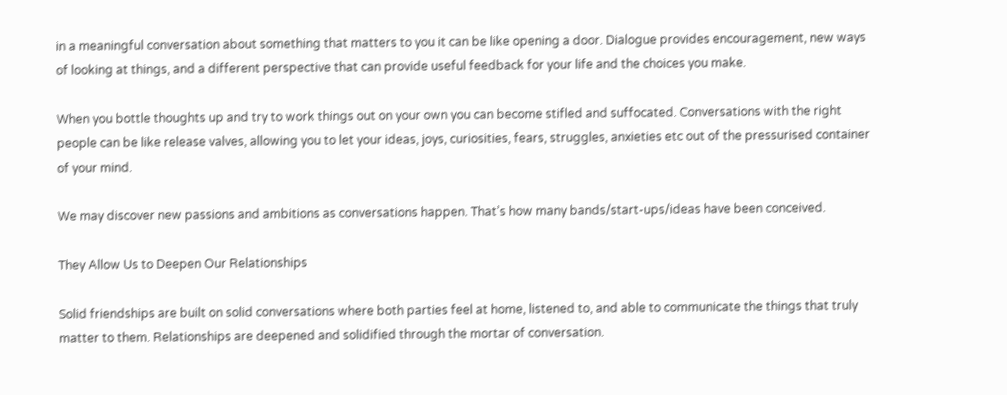in a meaningful conversation about something that matters to you it can be like opening a door. Dialogue provides encouragement, new ways of looking at things, and a different perspective that can provide useful feedback for your life and the choices you make.

When you bottle thoughts up and try to work things out on your own you can become stifled and suffocated. Conversations with the right people can be like release valves, allowing you to let your ideas, joys, curiosities, fears, struggles, anxieties etc out of the pressurised container of your mind.

We may discover new passions and ambitions as conversations happen. That’s how many bands/start-ups/ideas have been conceived.

They Allow Us to Deepen Our Relationships

Solid friendships are built on solid conversations where both parties feel at home, listened to, and able to communicate the things that truly matter to them. Relationships are deepened and solidified through the mortar of conversation.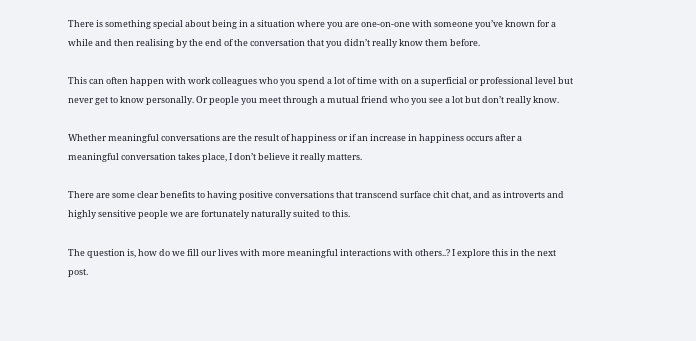There is something special about being in a situation where you are one-on-one with someone you’ve known for a while and then realising by the end of the conversation that you didn’t really know them before.

This can often happen with work colleagues who you spend a lot of time with on a superficial or professional level but never get to know personally. Or people you meet through a mutual friend who you see a lot but don’t really know.

Whether meaningful conversations are the result of happiness or if an increase in happiness occurs after a meaningful conversation takes place, I don’t believe it really matters.

There are some clear benefits to having positive conversations that transcend surface chit chat, and as introverts and highly sensitive people we are fortunately naturally suited to this.

The question is, how do we fill our lives with more meaningful interactions with others..? I explore this in the next post.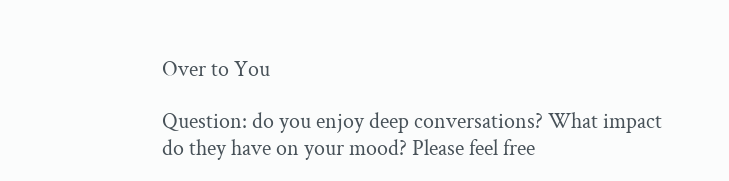Over to You

Question: do you enjoy deep conversations? What impact do they have on your mood? Please feel free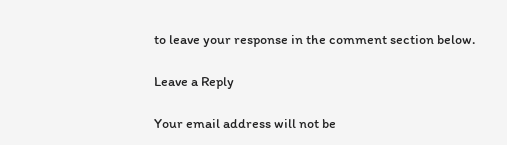to leave your response in the comment section below.

Leave a Reply

Your email address will not be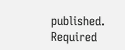published. Required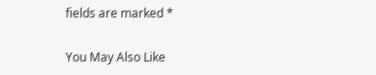fields are marked *

You May Also Like